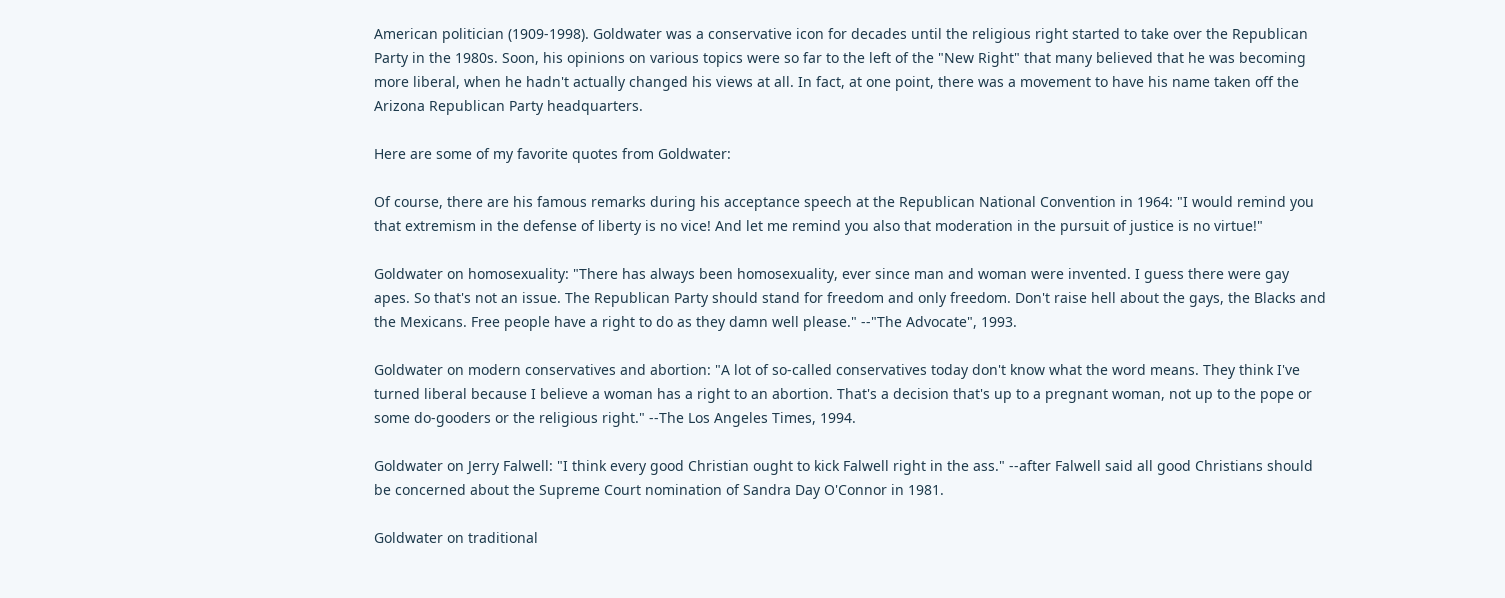American politician (1909-1998). Goldwater was a conservative icon for decades until the religious right started to take over the Republican Party in the 1980s. Soon, his opinions on various topics were so far to the left of the "New Right" that many believed that he was becoming more liberal, when he hadn't actually changed his views at all. In fact, at one point, there was a movement to have his name taken off the Arizona Republican Party headquarters.

Here are some of my favorite quotes from Goldwater:

Of course, there are his famous remarks during his acceptance speech at the Republican National Convention in 1964: "I would remind you that extremism in the defense of liberty is no vice! And let me remind you also that moderation in the pursuit of justice is no virtue!"

Goldwater on homosexuality: "There has always been homosexuality, ever since man and woman were invented. I guess there were gay apes. So that's not an issue. The Republican Party should stand for freedom and only freedom. Don't raise hell about the gays, the Blacks and the Mexicans. Free people have a right to do as they damn well please." --"The Advocate", 1993.

Goldwater on modern conservatives and abortion: "A lot of so-called conservatives today don't know what the word means. They think I've turned liberal because I believe a woman has a right to an abortion. That's a decision that's up to a pregnant woman, not up to the pope or some do-gooders or the religious right." --The Los Angeles Times, 1994.

Goldwater on Jerry Falwell: "I think every good Christian ought to kick Falwell right in the ass." --after Falwell said all good Christians should be concerned about the Supreme Court nomination of Sandra Day O'Connor in 1981.

Goldwater on traditional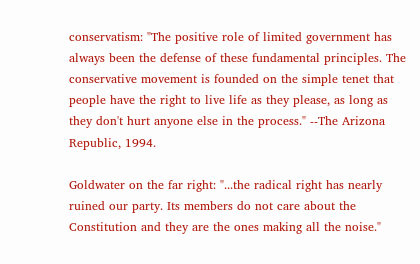conservatism: "The positive role of limited government has always been the defense of these fundamental principles. The conservative movement is founded on the simple tenet that people have the right to live life as they please, as long as they don't hurt anyone else in the process." --The Arizona Republic, 1994.

Goldwater on the far right: "...the radical right has nearly ruined our party. Its members do not care about the Constitution and they are the ones making all the noise."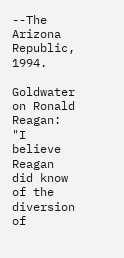--The Arizona Republic, 1994.

Goldwater on Ronald Reagan: "I believe Reagan did know of the diversion of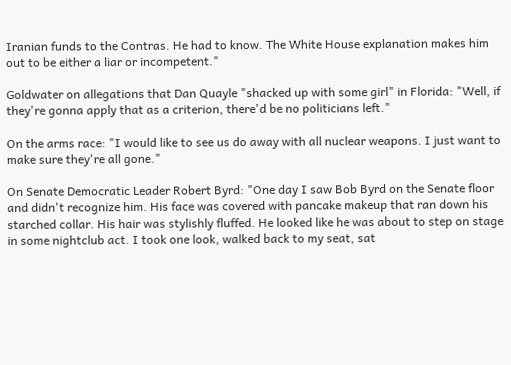Iranian funds to the Contras. He had to know. The White House explanation makes him out to be either a liar or incompetent."

Goldwater on allegations that Dan Quayle "shacked up with some girl" in Florida: "Well, if they're gonna apply that as a criterion, there'd be no politicians left."

On the arms race: "I would like to see us do away with all nuclear weapons. I just want to make sure they're all gone."

On Senate Democratic Leader Robert Byrd: "One day I saw Bob Byrd on the Senate floor and didn't recognize him. His face was covered with pancake makeup that ran down his starched collar. His hair was stylishly fluffed. He looked like he was about to step on stage in some nightclub act. I took one look, walked back to my seat, sat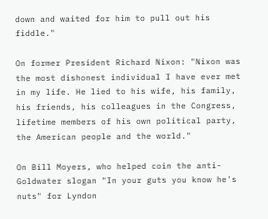down and waited for him to pull out his fiddle."

On former President Richard Nixon: "Nixon was the most dishonest individual I have ever met in my life. He lied to his wife, his family, his friends, his colleagues in the Congress, lifetime members of his own political party, the American people and the world."

On Bill Moyers, who helped coin the anti-Goldwater slogan "In your guts you know he's nuts" for Lyndon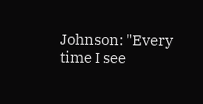Johnson: "Every time I see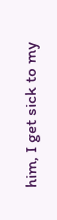him, I get sick to my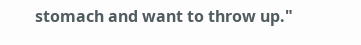stomach and want to throw up."